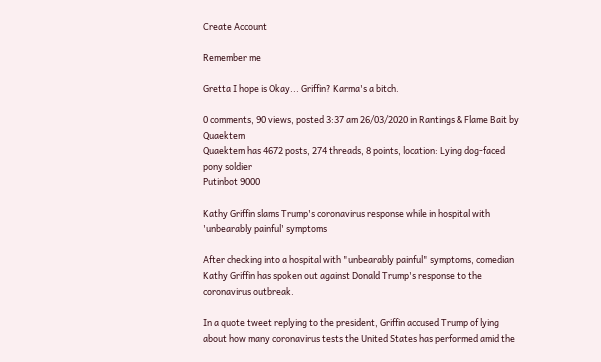Create Account

Remember me

Gretta I hope is Okay... Griffin? Karma's a bitch.

0 comments, 90 views, posted 3:37 am 26/03/2020 in Rantings & Flame Bait by Quaektem
Quaektem has 4672 posts, 274 threads, 8 points, location: Lying dog-faced pony soldier
Putinbot 9000

Kathy Griffin slams Trump's coronavirus response while in hospital with 'unbearably painful' symptoms

After checking into a hospital with "unbearably painful" symptoms, comedian Kathy Griffin has spoken out against Donald Trump's response to the coronavirus outbreak.

In a quote tweet replying to the president, Griffin accused Trump of lying about how many coronavirus tests the United States has performed amid the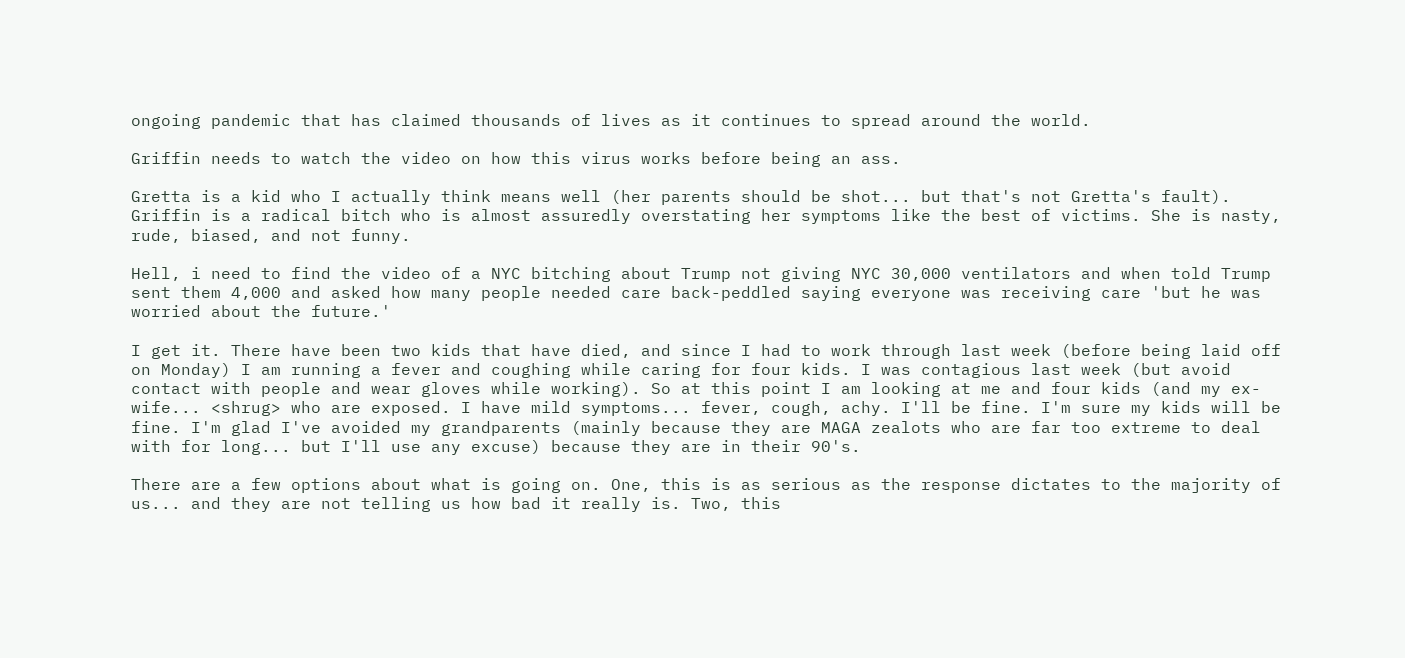ongoing pandemic that has claimed thousands of lives as it continues to spread around the world.

Griffin needs to watch the video on how this virus works before being an ass.

Gretta is a kid who I actually think means well (her parents should be shot... but that's not Gretta's fault). Griffin is a radical bitch who is almost assuredly overstating her symptoms like the best of victims. She is nasty, rude, biased, and not funny.

Hell, i need to find the video of a NYC bitching about Trump not giving NYC 30,000 ventilators and when told Trump sent them 4,000 and asked how many people needed care back-peddled saying everyone was receiving care 'but he was worried about the future.'

I get it. There have been two kids that have died, and since I had to work through last week (before being laid off on Monday) I am running a fever and coughing while caring for four kids. I was contagious last week (but avoid contact with people and wear gloves while working). So at this point I am looking at me and four kids (and my ex-wife... <shrug> who are exposed. I have mild symptoms... fever, cough, achy. I'll be fine. I'm sure my kids will be fine. I'm glad I've avoided my grandparents (mainly because they are MAGA zealots who are far too extreme to deal with for long... but I'll use any excuse) because they are in their 90's.

There are a few options about what is going on. One, this is as serious as the response dictates to the majority of us... and they are not telling us how bad it really is. Two, this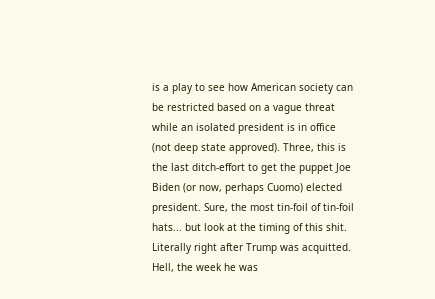is a play to see how American society can be restricted based on a vague threat while an isolated president is in office (not deep state approved). Three, this is the last ditch-effort to get the puppet Joe Biden (or now, perhaps Cuomo) elected president. Sure, the most tin-foil of tin-foil hats... but look at the timing of this shit. Literally right after Trump was acquitted. Hell, the week he was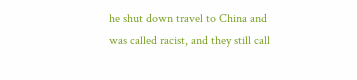he shut down travel to China and was called racist, and they still call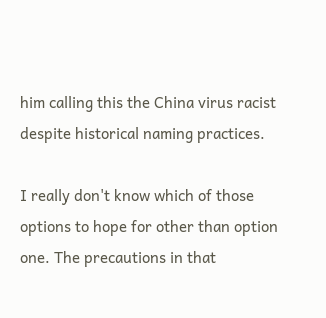him calling this the China virus racist despite historical naming practices.

I really don't know which of those options to hope for other than option one. The precautions in that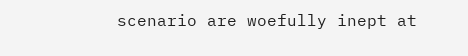scenario are woefully inept at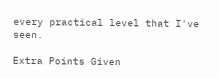every practical level that I've seen.

Extra Points Given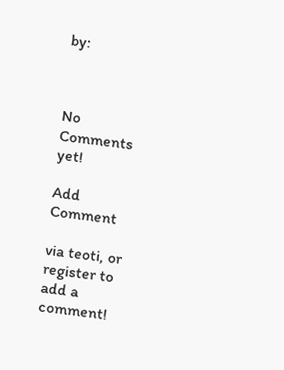by:



No Comments yet!

Add Comment

via teoti, or register to add a comment!